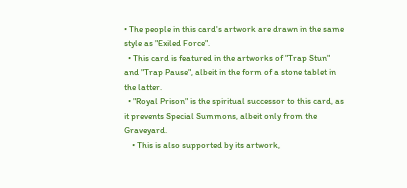• The people in this card's artwork are drawn in the same style as "Exiled Force".
  • This card is featured in the artworks of "Trap Stun" and "Trap Pause", albeit in the form of a stone tablet in the latter.
  • "Royal Prison" is the spiritual successor to this card, as it prevents Special Summons, albeit only from the Graveyard.
    • This is also supported by its artwork,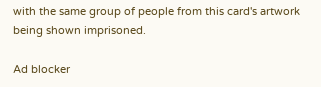with the same group of people from this card's artwork being shown imprisoned.

Ad blocker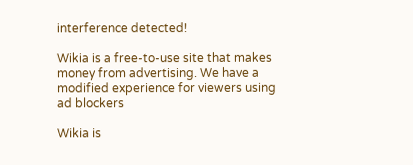interference detected!

Wikia is a free-to-use site that makes money from advertising. We have a modified experience for viewers using ad blockers

Wikia is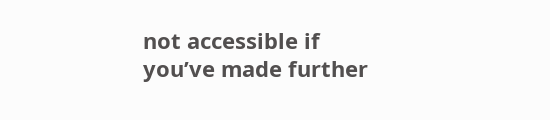not accessible if you’ve made further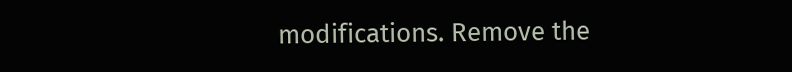modifications. Remove the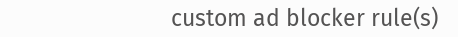custom ad blocker rule(s)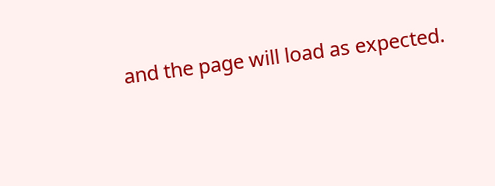and the page will load as expected.